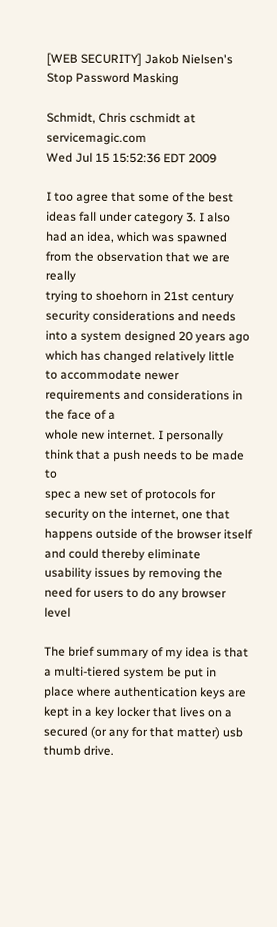[WEB SECURITY] Jakob Nielsen's Stop Password Masking

Schmidt, Chris cschmidt at servicemagic.com
Wed Jul 15 15:52:36 EDT 2009

I too agree that some of the best ideas fall under category 3. I also
had an idea, which was spawned from the observation that we are really
trying to shoehorn in 21st century security considerations and needs
into a system designed 20 years ago which has changed relatively little
to accommodate newer requirements and considerations in the face of a
whole new internet. I personally think that a push needs to be made to
spec a new set of protocols for security on the internet, one that
happens outside of the browser itself and could thereby eliminate
usability issues by removing the need for users to do any browser level

The brief summary of my idea is that a multi-tiered system be put in
place where authentication keys are kept in a key locker that lives on a
secured (or any for that matter) usb thumb drive.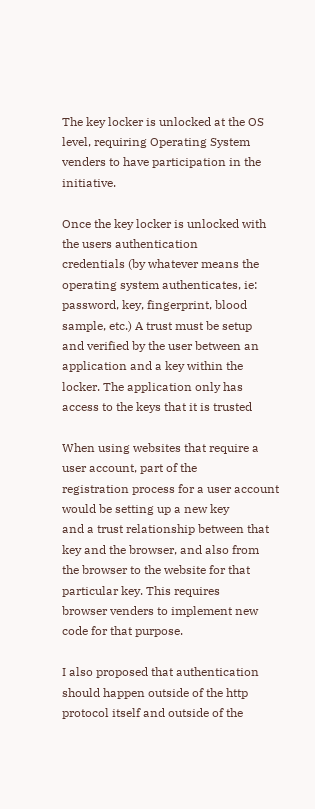The key locker is unlocked at the OS level, requiring Operating System
venders to have participation in the initiative.

Once the key locker is unlocked with the users authentication
credentials (by whatever means the operating system authenticates, ie:
password, key, fingerprint, blood sample, etc.) A trust must be setup
and verified by the user between an application and a key within the
locker. The application only has access to the keys that it is trusted

When using websites that require a user account, part of the
registration process for a user account would be setting up a new key
and a trust relationship between that key and the browser, and also from
the browser to the website for that particular key. This requires
browser venders to implement new code for that purpose.

I also proposed that authentication should happen outside of the http
protocol itself and outside of the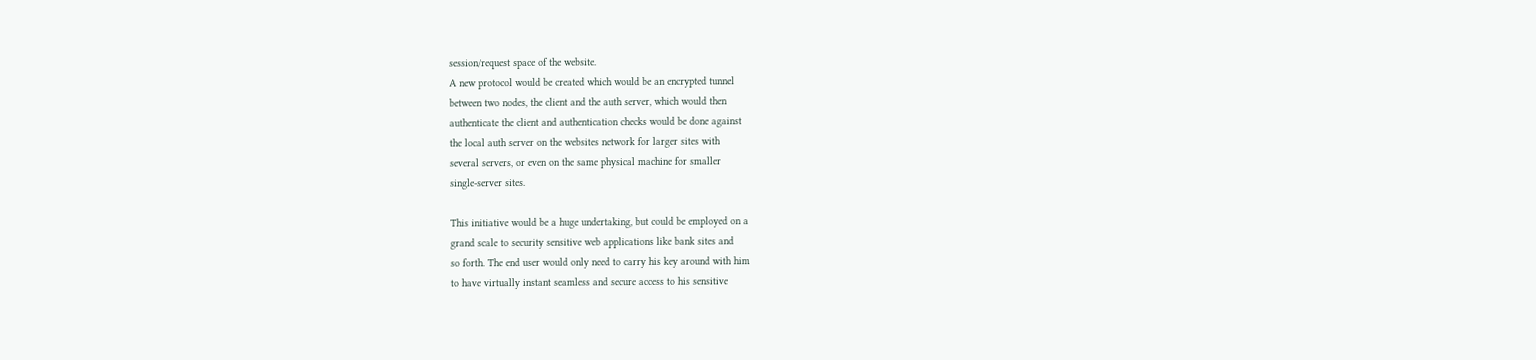session/request space of the website.
A new protocol would be created which would be an encrypted tunnel
between two nodes, the client and the auth server, which would then
authenticate the client and authentication checks would be done against
the local auth server on the websites network for larger sites with
several servers, or even on the same physical machine for smaller
single-server sites.

This initiative would be a huge undertaking, but could be employed on a
grand scale to security sensitive web applications like bank sites and
so forth. The end user would only need to carry his key around with him
to have virtually instant seamless and secure access to his sensitive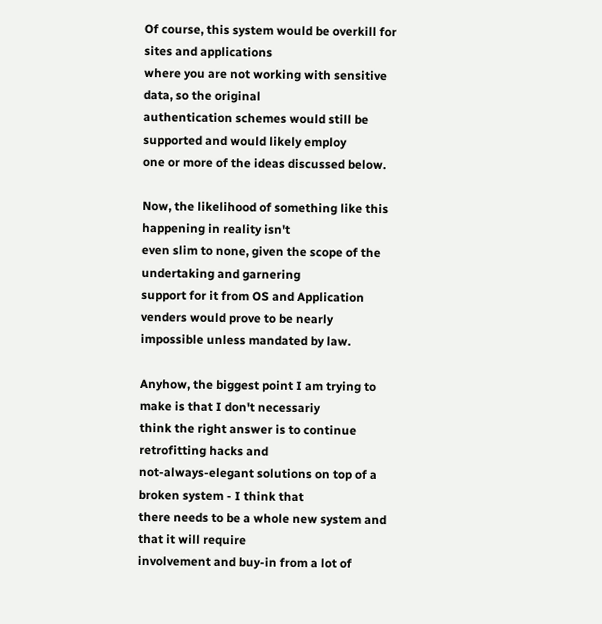Of course, this system would be overkill for sites and applications
where you are not working with sensitive data, so the original
authentication schemes would still be supported and would likely employ
one or more of the ideas discussed below.

Now, the likelihood of something like this happening in reality isn't
even slim to none, given the scope of the undertaking and garnering
support for it from OS and Application venders would prove to be nearly
impossible unless mandated by law.

Anyhow, the biggest point I am trying to make is that I don't necessariy
think the right answer is to continue retrofitting hacks and
not-always-elegant solutions on top of a broken system - I think that
there needs to be a whole new system and that it will require
involvement and buy-in from a lot of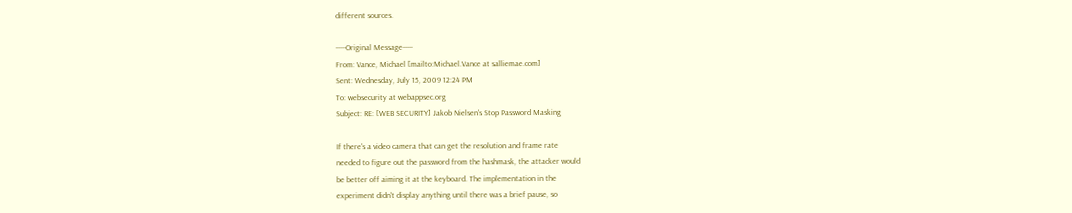different sources.

-----Original Message-----
From: Vance, Michael [mailto:Michael.Vance at salliemae.com]
Sent: Wednesday, July 15, 2009 12:24 PM
To: websecurity at webappsec.org
Subject: RE: [WEB SECURITY] Jakob Nielsen's Stop Password Masking

If there's a video camera that can get the resolution and frame rate
needed to figure out the password from the hashmask, the attacker would
be better off aiming it at the keyboard. The implementation in the
experiment didn't display anything until there was a brief pause, so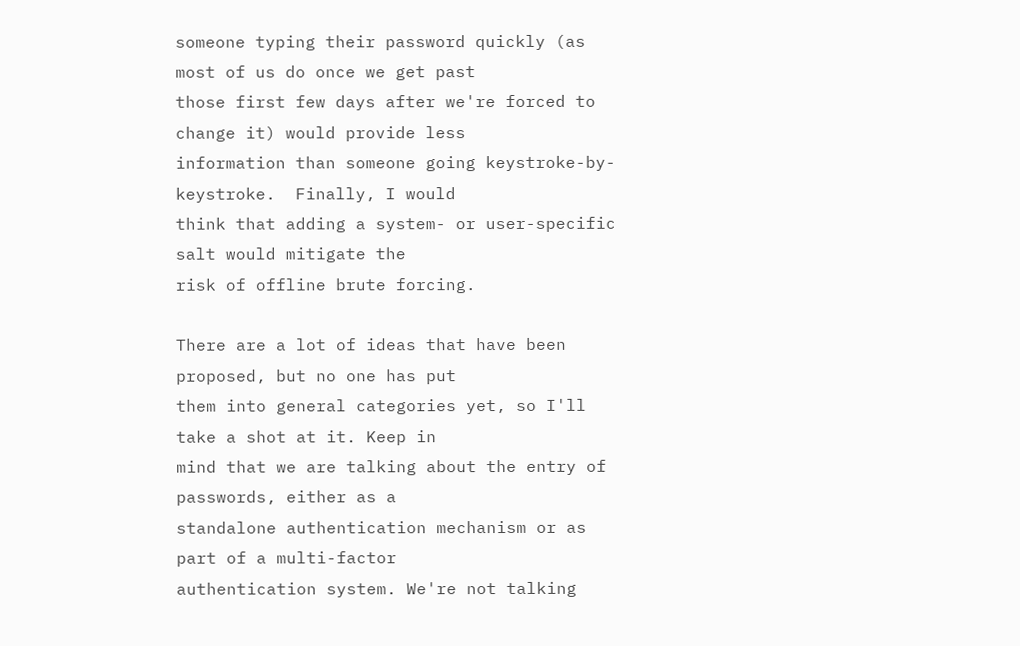someone typing their password quickly (as most of us do once we get past
those first few days after we're forced to change it) would provide less
information than someone going keystroke-by-keystroke.  Finally, I would
think that adding a system- or user-specific salt would mitigate the
risk of offline brute forcing.

There are a lot of ideas that have been proposed, but no one has put
them into general categories yet, so I'll take a shot at it. Keep in
mind that we are talking about the entry of passwords, either as a
standalone authentication mechanism or as part of a multi-factor
authentication system. We're not talking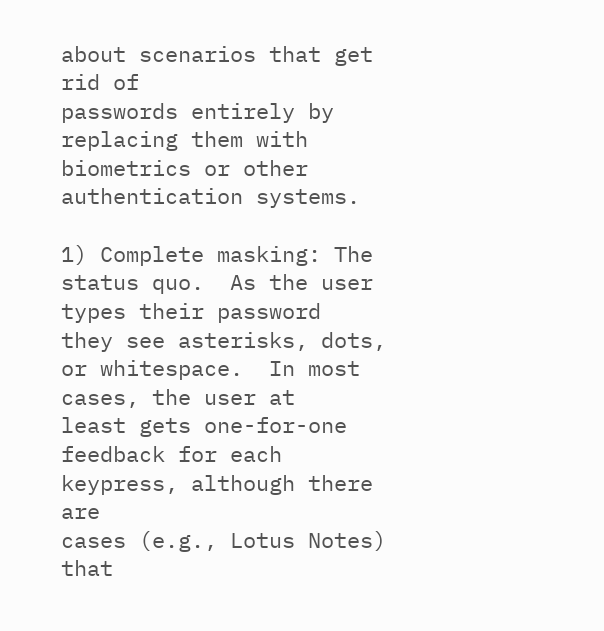about scenarios that get rid of
passwords entirely by replacing them with biometrics or other
authentication systems.

1) Complete masking: The status quo.  As the user types their password
they see asterisks, dots, or whitespace.  In most cases, the user at
least gets one-for-one feedback for each keypress, although there are
cases (e.g., Lotus Notes) that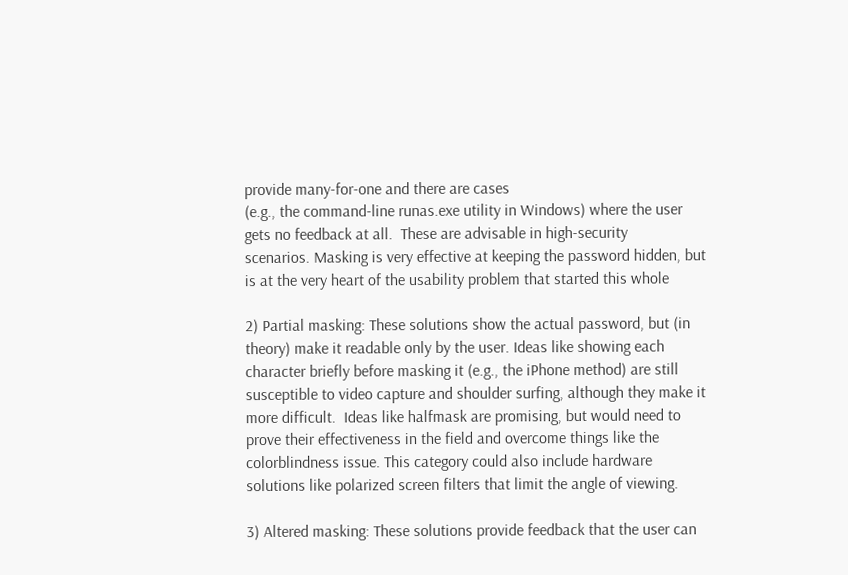provide many-for-one and there are cases
(e.g., the command-line runas.exe utility in Windows) where the user
gets no feedback at all.  These are advisable in high-security
scenarios. Masking is very effective at keeping the password hidden, but
is at the very heart of the usability problem that started this whole

2) Partial masking: These solutions show the actual password, but (in
theory) make it readable only by the user. Ideas like showing each
character briefly before masking it (e.g., the iPhone method) are still
susceptible to video capture and shoulder surfing, although they make it
more difficult.  Ideas like halfmask are promising, but would need to
prove their effectiveness in the field and overcome things like the
colorblindness issue. This category could also include hardware
solutions like polarized screen filters that limit the angle of viewing.

3) Altered masking: These solutions provide feedback that the user can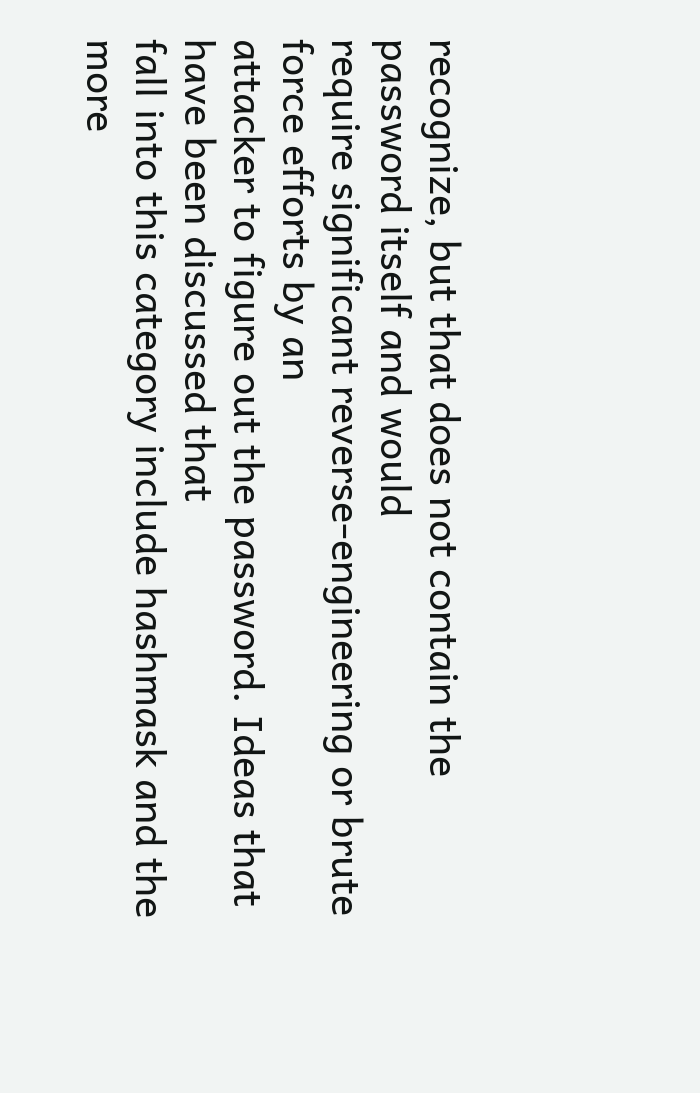recognize, but that does not contain the password itself and would
require significant reverse-engineering or brute force efforts by an
attacker to figure out the password. Ideas that have been discussed that
fall into this category include hashmask and the more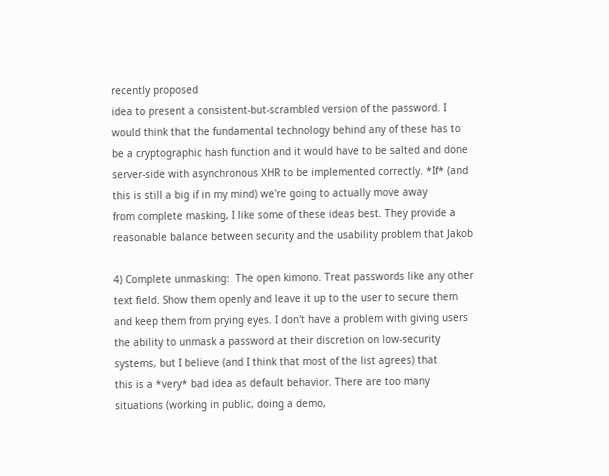recently proposed
idea to present a consistent-but-scrambled version of the password. I
would think that the fundamental technology behind any of these has to
be a cryptographic hash function and it would have to be salted and done
server-side with asynchronous XHR to be implemented correctly. *If* (and
this is still a big if in my mind) we're going to actually move away
from complete masking, I like some of these ideas best. They provide a
reasonable balance between security and the usability problem that Jakob

4) Complete unmasking:  The open kimono. Treat passwords like any other
text field. Show them openly and leave it up to the user to secure them
and keep them from prying eyes. I don't have a problem with giving users
the ability to unmask a password at their discretion on low-security
systems, but I believe (and I think that most of the list agrees) that
this is a *very* bad idea as default behavior. There are too many
situations (working in public, doing a demo,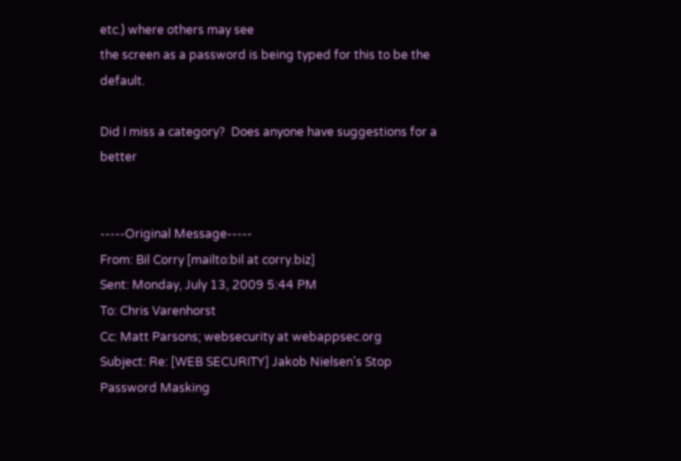etc.) where others may see
the screen as a password is being typed for this to be the default.

Did I miss a category?  Does anyone have suggestions for a better


-----Original Message-----
From: Bil Corry [mailto:bil at corry.biz]
Sent: Monday, July 13, 2009 5:44 PM
To: Chris Varenhorst
Cc: Matt Parsons; websecurity at webappsec.org
Subject: Re: [WEB SECURITY] Jakob Nielsen's Stop Password Masking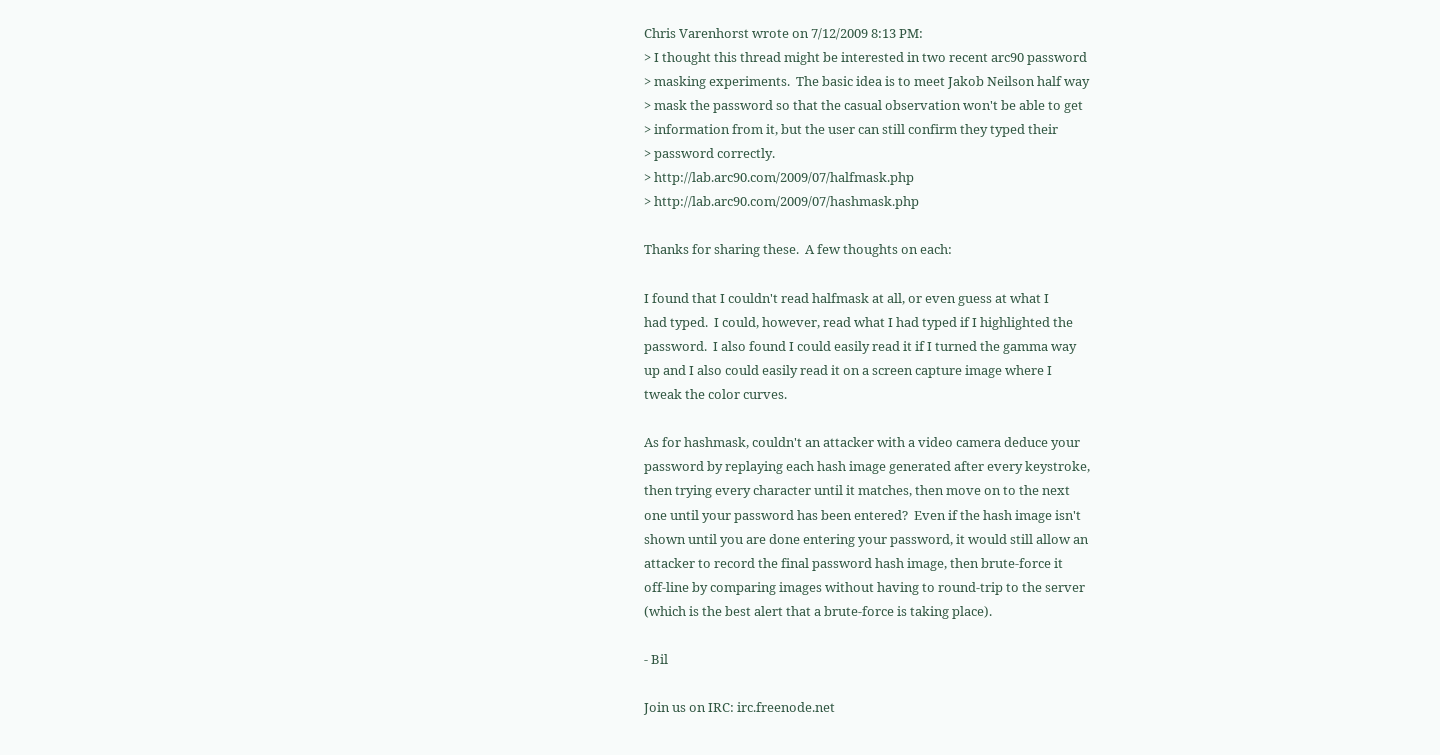Chris Varenhorst wrote on 7/12/2009 8:13 PM:
> I thought this thread might be interested in two recent arc90 password
> masking experiments.  The basic idea is to meet Jakob Neilson half way
> mask the password so that the casual observation won't be able to get
> information from it, but the user can still confirm they typed their
> password correctly.
> http://lab.arc90.com/2009/07/halfmask.php
> http://lab.arc90.com/2009/07/hashmask.php

Thanks for sharing these.  A few thoughts on each:

I found that I couldn't read halfmask at all, or even guess at what I
had typed.  I could, however, read what I had typed if I highlighted the
password.  I also found I could easily read it if I turned the gamma way
up and I also could easily read it on a screen capture image where I
tweak the color curves.

As for hashmask, couldn't an attacker with a video camera deduce your
password by replaying each hash image generated after every keystroke,
then trying every character until it matches, then move on to the next
one until your password has been entered?  Even if the hash image isn't
shown until you are done entering your password, it would still allow an
attacker to record the final password hash image, then brute-force it
off-line by comparing images without having to round-trip to the server
(which is the best alert that a brute-force is taking place).

- Bil

Join us on IRC: irc.freenode.net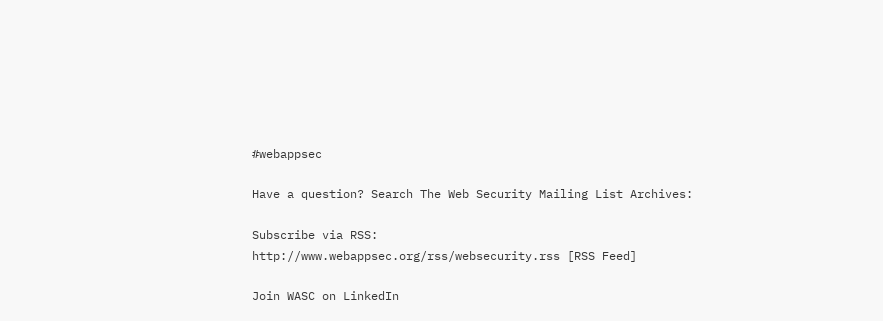#webappsec

Have a question? Search The Web Security Mailing List Archives:

Subscribe via RSS:
http://www.webappsec.org/rss/websecurity.rss [RSS Feed]

Join WASC on LinkedIn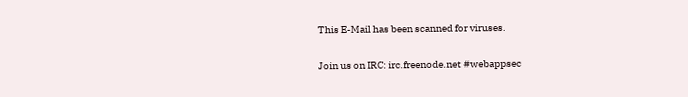This E-Mail has been scanned for viruses.

Join us on IRC: irc.freenode.net #webappsec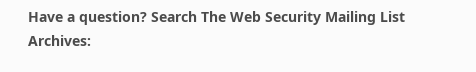Have a question? Search The Web Security Mailing List Archives: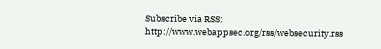Subscribe via RSS:
http://www.webappsec.org/rss/websecurity.rss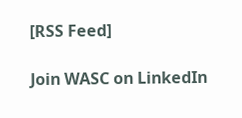[RSS Feed]

Join WASC on LinkedIn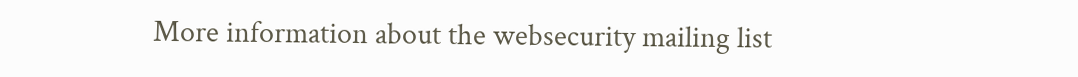More information about the websecurity mailing list